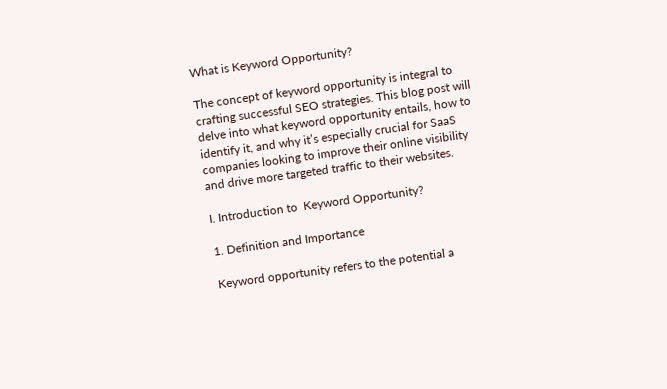What is Keyword Opportunity?

The concept of keyword opportunity is integral to crafting successful SEO strategies. This blog post will delve into what keyword opportunity entails, how to identify it, and why it’s especially crucial for SaaS companies looking to improve their online visibility and drive more targeted traffic to their websites.

I. Introduction to  Keyword Opportunity?

1. Definition and Importance

Keyword opportunity refers to the potential a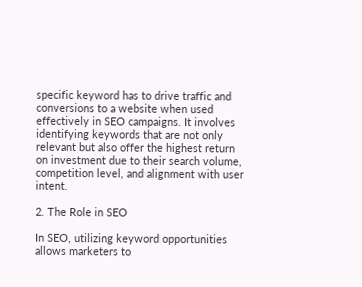specific keyword has to drive traffic and conversions to a website when used effectively in SEO campaigns. It involves identifying keywords that are not only relevant but also offer the highest return on investment due to their search volume, competition level, and alignment with user intent.

2. The Role in SEO

In SEO, utilizing keyword opportunities allows marketers to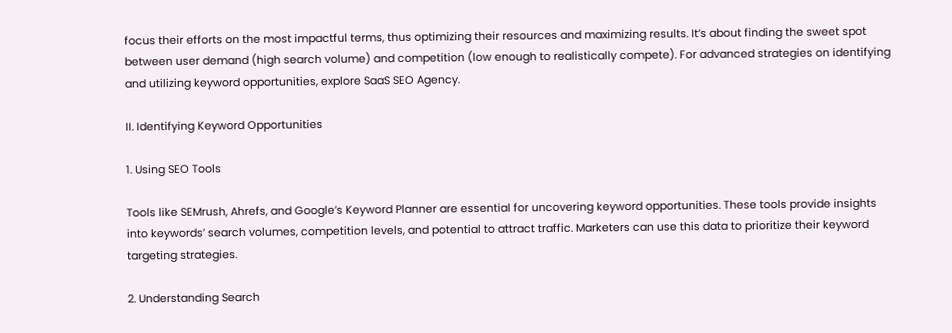focus their efforts on the most impactful terms, thus optimizing their resources and maximizing results. It’s about finding the sweet spot between user demand (high search volume) and competition (low enough to realistically compete). For advanced strategies on identifying and utilizing keyword opportunities, explore SaaS SEO Agency.

II. Identifying Keyword Opportunities

1. Using SEO Tools

Tools like SEMrush, Ahrefs, and Google’s Keyword Planner are essential for uncovering keyword opportunities. These tools provide insights into keywords’ search volumes, competition levels, and potential to attract traffic. Marketers can use this data to prioritize their keyword targeting strategies.

2. Understanding Search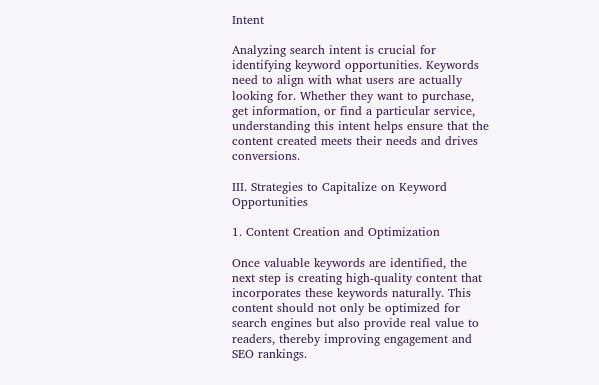Intent

Analyzing search intent is crucial for identifying keyword opportunities. Keywords need to align with what users are actually looking for. Whether they want to purchase, get information, or find a particular service, understanding this intent helps ensure that the content created meets their needs and drives conversions.

III. Strategies to Capitalize on Keyword Opportunities

1. Content Creation and Optimization

Once valuable keywords are identified, the next step is creating high-quality content that incorporates these keywords naturally. This content should not only be optimized for search engines but also provide real value to readers, thereby improving engagement and SEO rankings.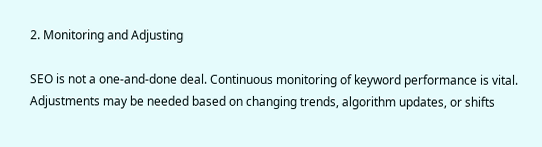2. Monitoring and Adjusting

SEO is not a one-and-done deal. Continuous monitoring of keyword performance is vital. Adjustments may be needed based on changing trends, algorithm updates, or shifts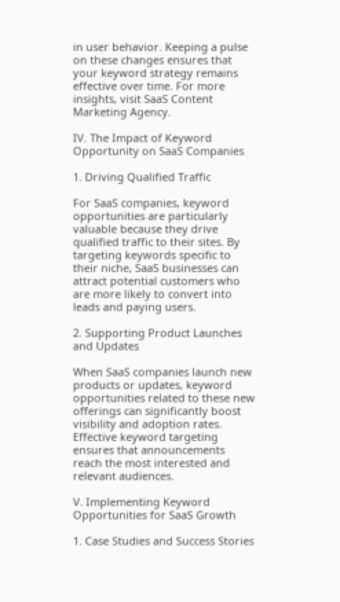in user behavior. Keeping a pulse on these changes ensures that your keyword strategy remains effective over time. For more insights, visit SaaS Content Marketing Agency.

IV. The Impact of Keyword Opportunity on SaaS Companies

1. Driving Qualified Traffic

For SaaS companies, keyword opportunities are particularly valuable because they drive qualified traffic to their sites. By targeting keywords specific to their niche, SaaS businesses can attract potential customers who are more likely to convert into leads and paying users.

2. Supporting Product Launches and Updates

When SaaS companies launch new products or updates, keyword opportunities related to these new offerings can significantly boost visibility and adoption rates. Effective keyword targeting ensures that announcements reach the most interested and relevant audiences.

V. Implementing Keyword Opportunities for SaaS Growth

1. Case Studies and Success Stories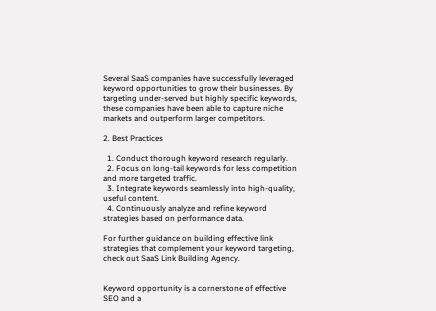Several SaaS companies have successfully leveraged keyword opportunities to grow their businesses. By targeting under-served but highly specific keywords, these companies have been able to capture niche markets and outperform larger competitors.

2. Best Practices

  1. Conduct thorough keyword research regularly.
  2. Focus on long-tail keywords for less competition and more targeted traffic.
  3. Integrate keywords seamlessly into high-quality, useful content.
  4. Continuously analyze and refine keyword strategies based on performance data.

For further guidance on building effective link strategies that complement your keyword targeting, check out SaaS Link Building Agency.


Keyword opportunity is a cornerstone of effective SEO and a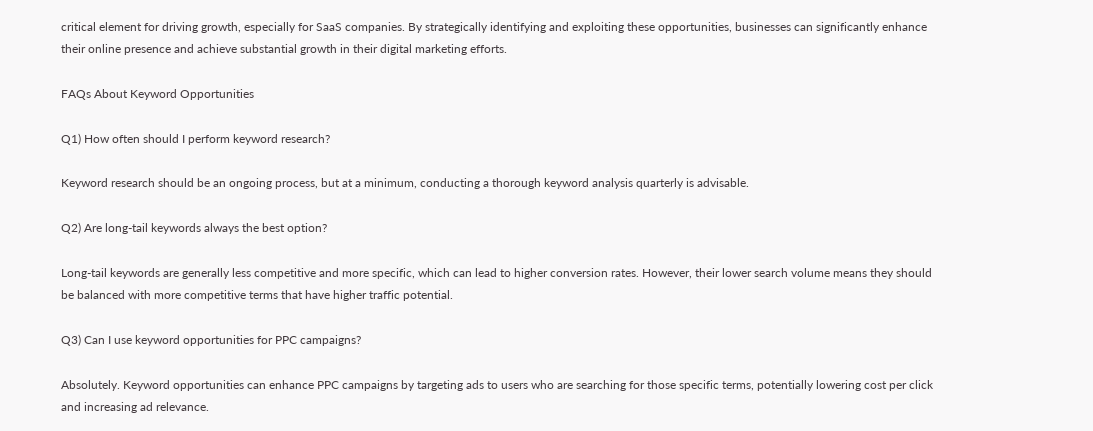critical element for driving growth, especially for SaaS companies. By strategically identifying and exploiting these opportunities, businesses can significantly enhance their online presence and achieve substantial growth in their digital marketing efforts.

FAQs About Keyword Opportunities

Q1) How often should I perform keyword research?

Keyword research should be an ongoing process, but at a minimum, conducting a thorough keyword analysis quarterly is advisable.

Q2) Are long-tail keywords always the best option?

Long-tail keywords are generally less competitive and more specific, which can lead to higher conversion rates. However, their lower search volume means they should be balanced with more competitive terms that have higher traffic potential.

Q3) Can I use keyword opportunities for PPC campaigns?

Absolutely. Keyword opportunities can enhance PPC campaigns by targeting ads to users who are searching for those specific terms, potentially lowering cost per click and increasing ad relevance.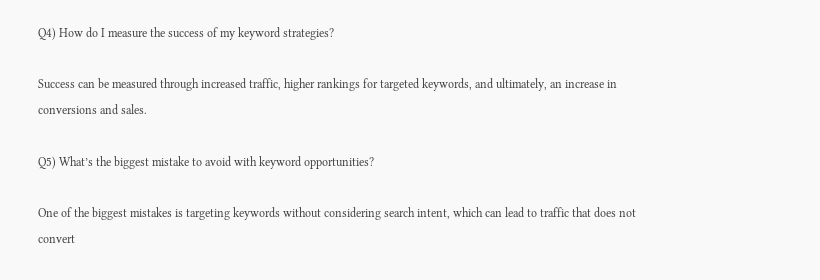Q4) How do I measure the success of my keyword strategies?

Success can be measured through increased traffic, higher rankings for targeted keywords, and ultimately, an increase in conversions and sales.

Q5) What’s the biggest mistake to avoid with keyword opportunities?

One of the biggest mistakes is targeting keywords without considering search intent, which can lead to traffic that does not convert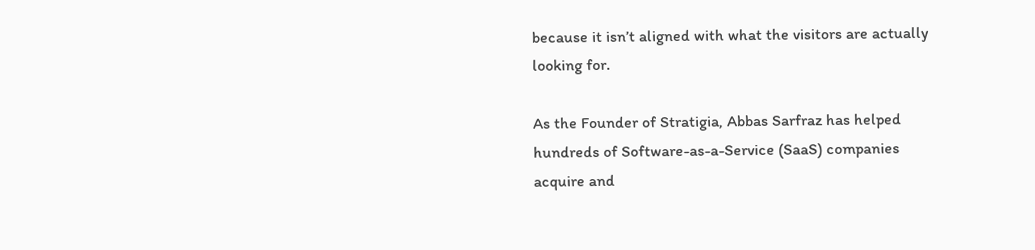because it isn’t aligned with what the visitors are actually looking for.

As the Founder of Stratigia, Abbas Sarfraz has helped hundreds of Software-as-a-Service (SaaS) companies acquire and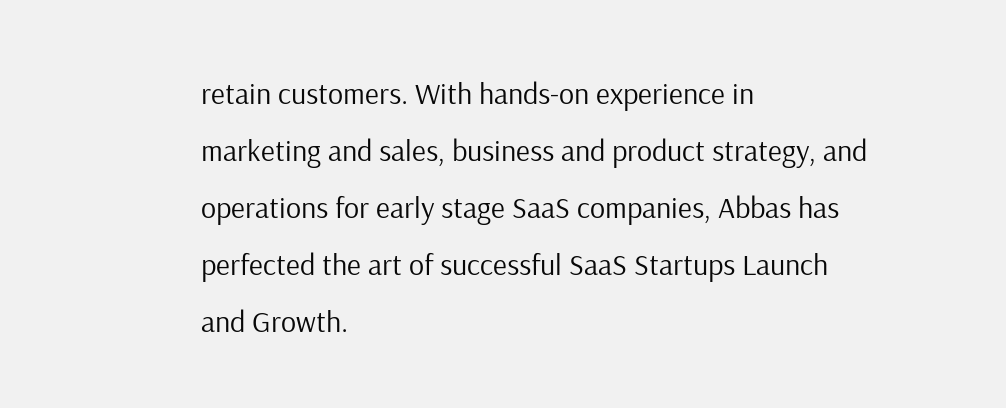retain customers. With hands-on experience in marketing and sales, business and product strategy, and operations for early stage SaaS companies, Abbas has perfected the art of successful SaaS Startups Launch and Growth.